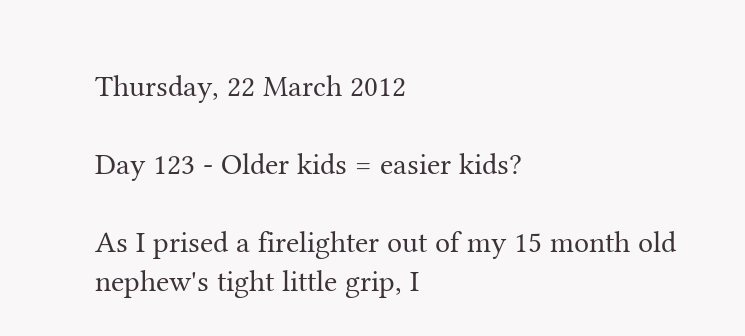Thursday, 22 March 2012

Day 123 - Older kids = easier kids?

As I prised a firelighter out of my 15 month old nephew's tight little grip, I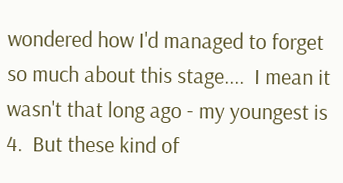wondered how I'd managed to forget so much about this stage....  I mean it wasn't that long ago - my youngest is 4.  But these kind of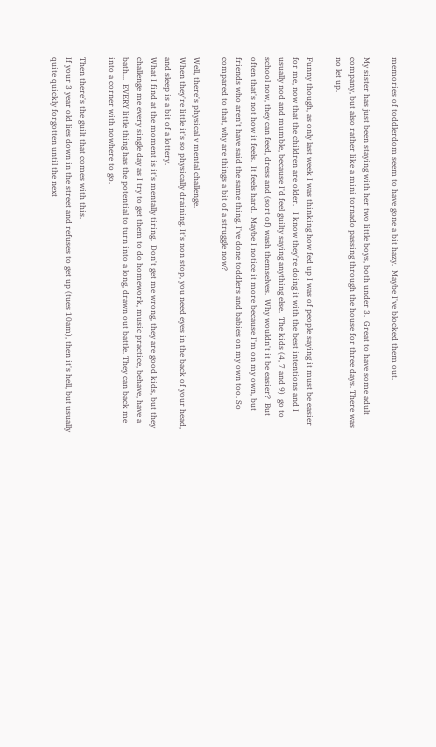memories of toddlerdom seem to have gone a bit hazy.  Maybe I've blocked them out.

My sister has just been staying with her two little boys, both under 3.  Great to have some adult company, but also rather like a mini tornado passing through the house for three days. There was no let up.

Funny though, as only last week I was thinking how fed up I was of people saying it must be easier for me, now that the children are older.   I know they're doing it with the best intentions and I usually nod and mumble, because I'd feel guilty saying anything else.  The kids (4, 7 and 9)  go to school now, they can feed, dress and (sort of) wash themselves.  Why wouldn't it be easier?  But often that's not how it feels.  It feels hard.  Maybe I notice it more because I'm on my own, but friends who aren't have said the same thing. I've done toddlers and babies on my own too. So compared to that, why are things a bit of a struggle now?

Well, there's physical v mental challenge.
When they're little it's so physically draining. It's non stop, you need eyes in the back of your head, and sleep is a bit of a lottery.
What I find at the moment is it's mentally tiring.  Don't get me wrong, they are good kids, but they challenge me every single day as I try to get them to do homework, music practice, behave, have a bath...  EVERY little thing has the potential to turn into a long, drawn out battle. They can back me into a corner with nowhere to go.

Then there's the guilt that comes with this.
If your 3 year old lies down in the street and refuses to get up (tues 10am), then it's hell, but usually quite quickly forgotten until the next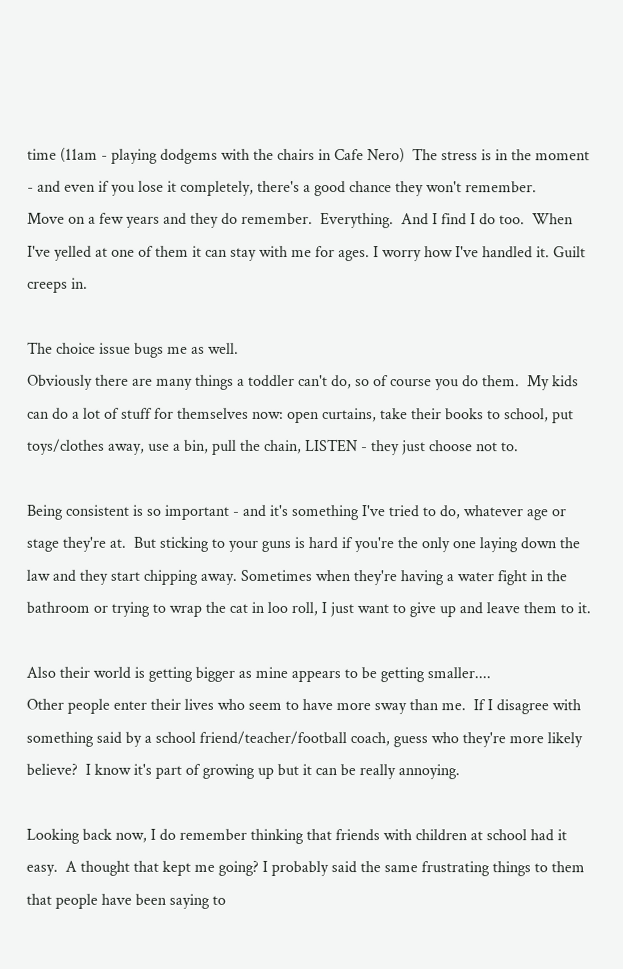time (11am - playing dodgems with the chairs in Cafe Nero)  The stress is in the moment - and even if you lose it completely, there's a good chance they won't remember.
Move on a few years and they do remember.  Everything.  And I find I do too.  When I've yelled at one of them it can stay with me for ages. I worry how I've handled it. Guilt creeps in.

The choice issue bugs me as well.
Obviously there are many things a toddler can't do, so of course you do them.  My kids can do a lot of stuff for themselves now: open curtains, take their books to school, put toys/clothes away, use a bin, pull the chain, LISTEN - they just choose not to.

Being consistent is so important - and it's something I've tried to do, whatever age or stage they're at.  But sticking to your guns is hard if you're the only one laying down the law and they start chipping away. Sometimes when they're having a water fight in the bathroom or trying to wrap the cat in loo roll, I just want to give up and leave them to it.

Also their world is getting bigger as mine appears to be getting smaller....
Other people enter their lives who seem to have more sway than me.  If I disagree with something said by a school friend/teacher/football coach, guess who they're more likely believe?  I know it's part of growing up but it can be really annoying.

Looking back now, I do remember thinking that friends with children at school had it easy.  A thought that kept me going? I probably said the same frustrating things to them that people have been saying to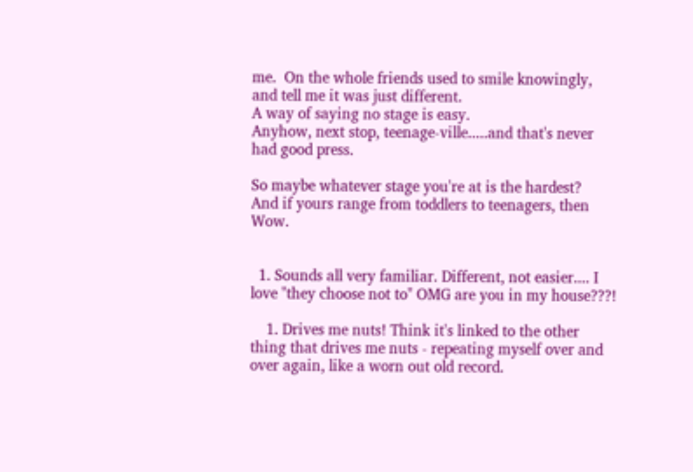me.  On the whole friends used to smile knowingly, and tell me it was just different.
A way of saying no stage is easy.
Anyhow, next stop, teenage-ville.....and that's never had good press.

So maybe whatever stage you're at is the hardest?
And if yours range from toddlers to teenagers, then Wow.


  1. Sounds all very familiar. Different, not easier.... I love "they choose not to" OMG are you in my house???!

    1. Drives me nuts! Think it's linked to the other thing that drives me nuts - repeating myself over and over again, like a worn out old record.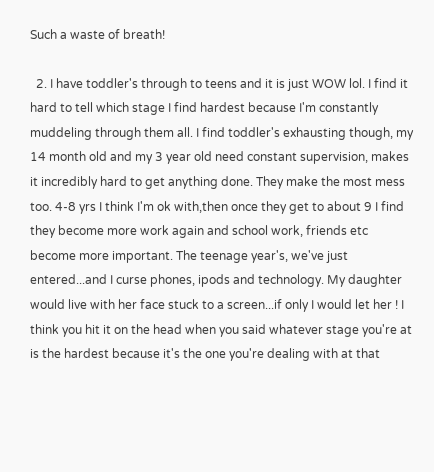Such a waste of breath!

  2. I have toddler's through to teens and it is just WOW lol. I find it hard to tell which stage I find hardest because I'm constantly muddeling through them all. I find toddler's exhausting though, my 14 month old and my 3 year old need constant supervision, makes it incredibly hard to get anything done. They make the most mess too. 4-8 yrs I think I'm ok with,then once they get to about 9 I find they become more work again and school work, friends etc become more important. The teenage year's, we've just entered...and I curse phones, ipods and technology. My daughter would live with her face stuck to a screen...if only I would let her ! I think you hit it on the head when you said whatever stage you're at is the hardest because it's the one you're dealing with at that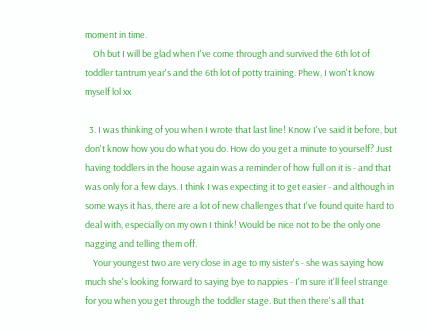moment in time.
    Oh but I will be glad when I've come through and survived the 6th lot of toddler tantrum year's and the 6th lot of potty training. Phew, I won't know myself lol xx

  3. I was thinking of you when I wrote that last line! Know I've said it before, but don't know how you do what you do. How do you get a minute to yourself? Just having toddlers in the house again was a reminder of how full on it is - and that was only for a few days. I think I was expecting it to get easier - and although in some ways it has, there are a lot of new challenges that I've found quite hard to deal with, especially on my own I think! Would be nice not to be the only one nagging and telling them off.
    Your youngest two are very close in age to my sister's - she was saying how much she's looking forward to saying bye to nappies - I'm sure it'll feel strange for you when you get through the toddler stage. But then there's all that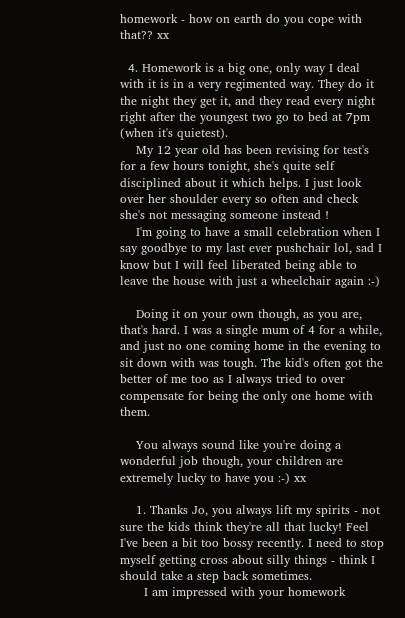homework - how on earth do you cope with that?? xx

  4. Homework is a big one, only way I deal with it is in a very regimented way. They do it the night they get it, and they read every night right after the youngest two go to bed at 7pm (when it's quietest).
    My 12 year old has been revising for test's for a few hours tonight, she's quite self disciplined about it which helps. I just look over her shoulder every so often and check she's not messaging someone instead !
    I'm going to have a small celebration when I say goodbye to my last ever pushchair lol, sad I know but I will feel liberated being able to leave the house with just a wheelchair again :-)

    Doing it on your own though, as you are, that's hard. I was a single mum of 4 for a while, and just no one coming home in the evening to sit down with was tough. The kid's often got the better of me too as I always tried to over compensate for being the only one home with them.

    You always sound like you're doing a wonderful job though, your children are extremely lucky to have you :-) xx

    1. Thanks Jo, you always lift my spirits - not sure the kids think they're all that lucky! Feel I've been a bit too bossy recently. I need to stop myself getting cross about silly things - think I should take a step back sometimes.
      I am impressed with your homework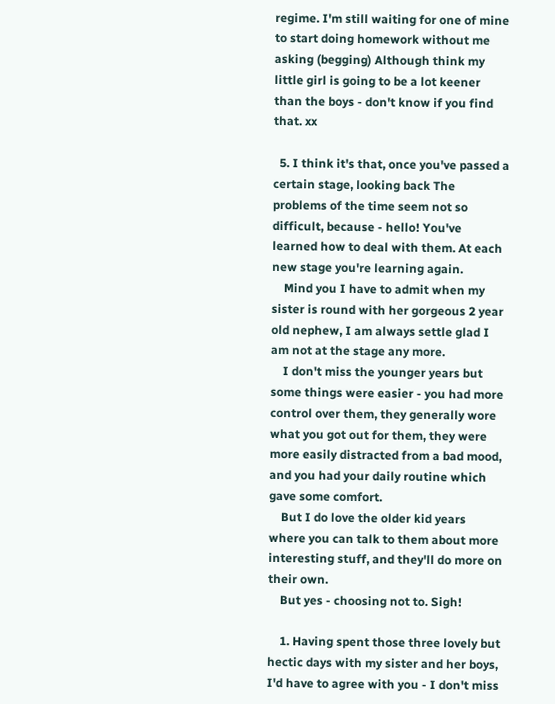regime. I'm still waiting for one of mine to start doing homework without me asking (begging) Although think my little girl is going to be a lot keener than the boys - don't know if you find that. xx

  5. I think it's that, once you've passed a certain stage, looking back The problems of the time seem not so difficult, because - hello! You've learned how to deal with them. At each new stage you're learning again.
    Mind you I have to admit when my sister is round with her gorgeous 2 year old nephew, I am always settle glad I am not at the stage any more.
    I don't miss the younger years but some things were easier - you had more control over them, they generally wore what you got out for them, they were more easily distracted from a bad mood, and you had your daily routine which gave some comfort.
    But I do love the older kid years where you can talk to them about more interesting stuff, and they'll do more on their own.
    But yes - choosing not to. Sigh!

    1. Having spent those three lovely but hectic days with my sister and her boys, I'd have to agree with you - I don't miss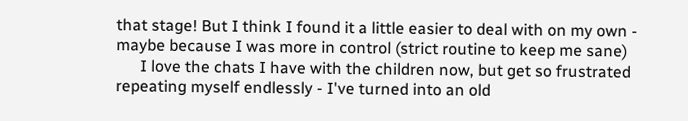that stage! But I think I found it a little easier to deal with on my own - maybe because I was more in control (strict routine to keep me sane)
      I love the chats I have with the children now, but get so frustrated repeating myself endlessly - I've turned into an old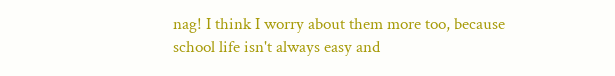nag! I think I worry about them more too, because school life isn't always easy and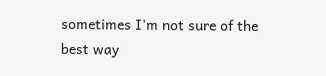sometimes I'm not sure of the best way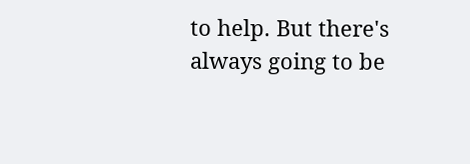to help. But there's always going to be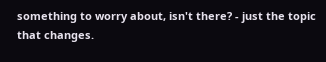something to worry about, isn't there? - just the topic that changes.